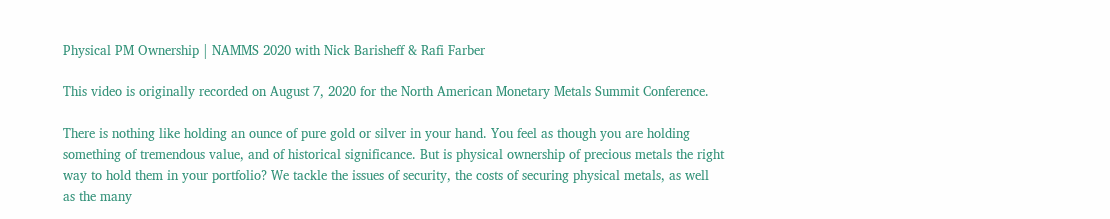Physical PM Ownership | NAMMS 2020 with Nick Barisheff & Rafi Farber

This video is originally recorded on August 7, 2020 for the North American Monetary Metals Summit Conference.

There is nothing like holding an ounce of pure gold or silver in your hand. You feel as though you are holding something of tremendous value, and of historical significance. But is physical ownership of precious metals the right way to hold them in your portfolio? We tackle the issues of security, the costs of securing physical metals, as well as the many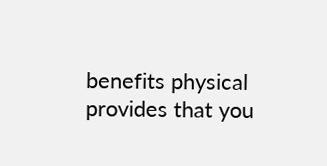benefits physical provides that you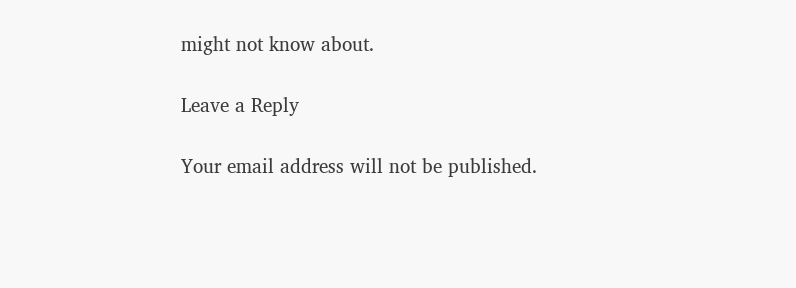might not know about.

Leave a Reply

Your email address will not be published.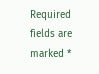Required fields are marked *